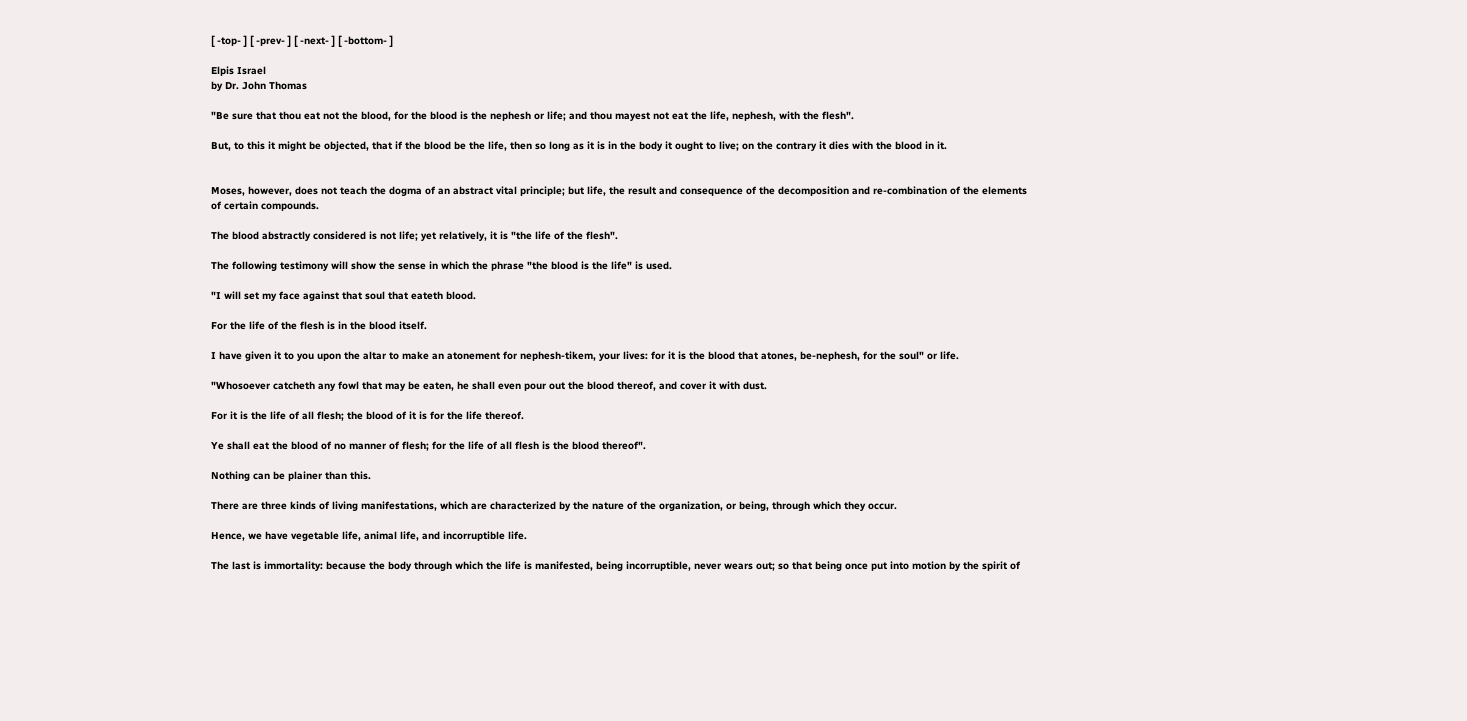[ -top- ] [ -prev- ] [ -next- ] [ -bottom- ]

Elpis Israel
by Dr. John Thomas

"Be sure that thou eat not the blood, for the blood is the nephesh or life; and thou mayest not eat the life, nephesh, with the flesh".

But, to this it might be objected, that if the blood be the life, then so long as it is in the body it ought to live; on the contrary it dies with the blood in it.


Moses, however, does not teach the dogma of an abstract vital principle; but life, the result and consequence of the decomposition and re-combination of the elements of certain compounds.

The blood abstractly considered is not life; yet relatively, it is "the life of the flesh".

The following testimony will show the sense in which the phrase "the blood is the life" is used.

"I will set my face against that soul that eateth blood.

For the life of the flesh is in the blood itself.

I have given it to you upon the altar to make an atonement for nephesh-tikem, your lives: for it is the blood that atones, be-nephesh, for the soul" or life.

"Whosoever catcheth any fowl that may be eaten, he shall even pour out the blood thereof, and cover it with dust.

For it is the life of all flesh; the blood of it is for the life thereof.

Ye shall eat the blood of no manner of flesh; for the life of all flesh is the blood thereof".

Nothing can be plainer than this.

There are three kinds of living manifestations, which are characterized by the nature of the organization, or being, through which they occur.

Hence, we have vegetable life, animal life, and incorruptible life.

The last is immortality: because the body through which the life is manifested, being incorruptible, never wears out; so that being once put into motion by the spirit of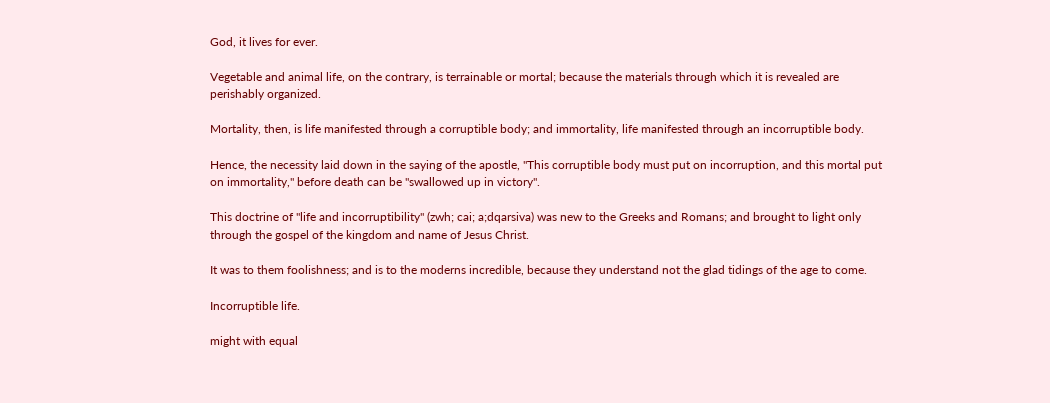God, it lives for ever.

Vegetable and animal life, on the contrary, is terrainable or mortal; because the materials through which it is revealed are perishably organized.

Mortality, then, is life manifested through a corruptible body; and immortality, life manifested through an incorruptible body.

Hence, the necessity laid down in the saying of the apostle, "This corruptible body must put on incorruption, and this mortal put on immortality," before death can be "swallowed up in victory".

This doctrine of "life and incorruptibility" (zwh; cai; a;dqarsiva) was new to the Greeks and Romans; and brought to light only through the gospel of the kingdom and name of Jesus Christ.

It was to them foolishness; and is to the moderns incredible, because they understand not the glad tidings of the age to come.

Incorruptible life.

might with equal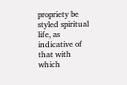propriety be styled spiritual life, as indicative of that with which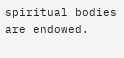spiritual bodies are endowed.